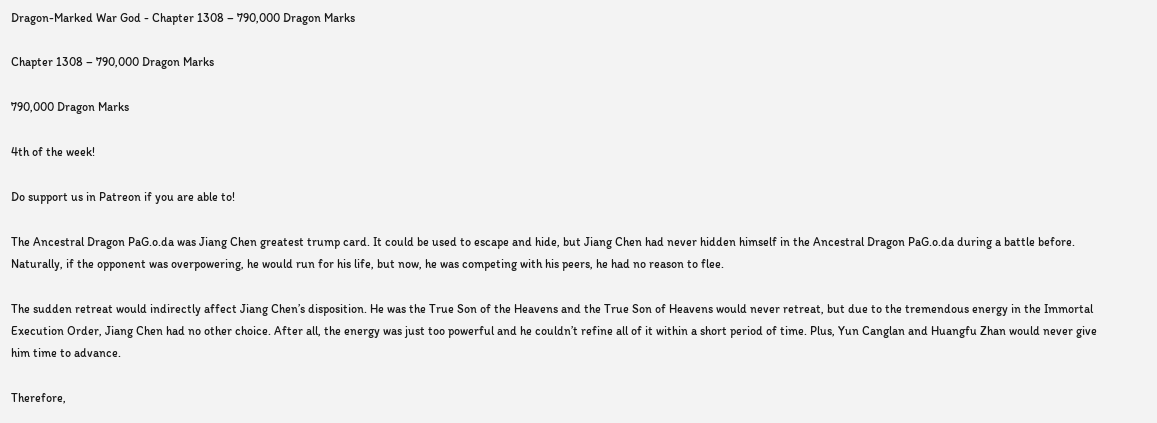Dragon-Marked War God - Chapter 1308 – 790,000 Dragon Marks

Chapter 1308 – 790,000 Dragon Marks

790,000 Dragon Marks

4th of the week!

Do support us in Patreon if you are able to!

The Ancestral Dragon PaG.o.da was Jiang Chen greatest trump card. It could be used to escape and hide, but Jiang Chen had never hidden himself in the Ancestral Dragon PaG.o.da during a battle before. Naturally, if the opponent was overpowering, he would run for his life, but now, he was competing with his peers, he had no reason to flee.

The sudden retreat would indirectly affect Jiang Chen’s disposition. He was the True Son of the Heavens and the True Son of Heavens would never retreat, but due to the tremendous energy in the Immortal Execution Order, Jiang Chen had no other choice. After all, the energy was just too powerful and he couldn’t refine all of it within a short period of time. Plus, Yun Canglan and Huangfu Zhan would never give him time to advance.

Therefore,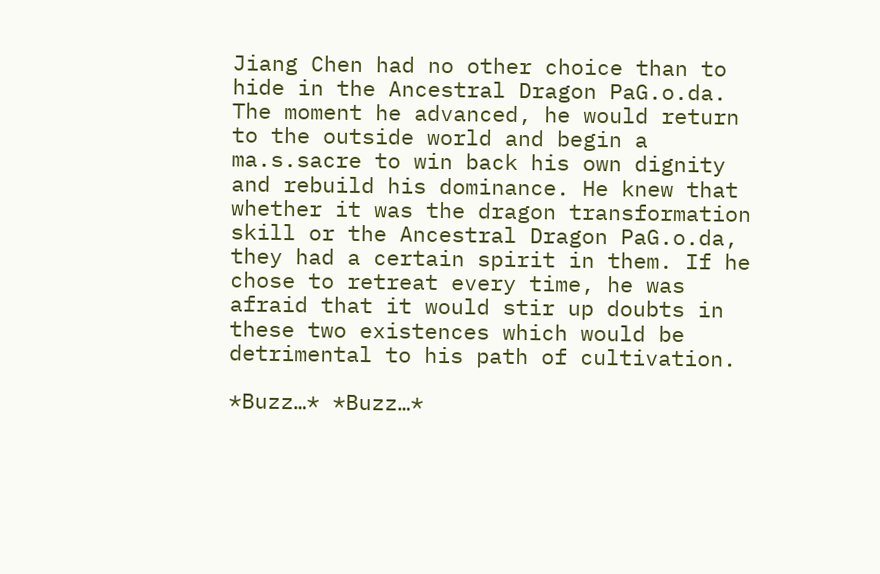Jiang Chen had no other choice than to hide in the Ancestral Dragon PaG.o.da. The moment he advanced, he would return to the outside world and begin a ma.s.sacre to win back his own dignity and rebuild his dominance. He knew that whether it was the dragon transformation skill or the Ancestral Dragon PaG.o.da, they had a certain spirit in them. If he chose to retreat every time, he was afraid that it would stir up doubts in these two existences which would be detrimental to his path of cultivation.

*Buzz…* *Buzz…*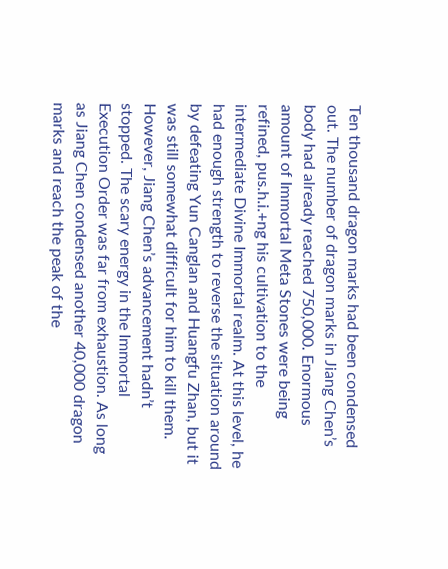Ten thousand dragon marks had been condensed out. The number of dragon marks in Jiang Chen’s body had already reached 750,000. Enormous amount of Immortal Meta Stones were being refined, pus.h.i.+ng his cultivation to the intermediate Divine Immortal realm. At this level, he had enough strength to reverse the situation around by defeating Yun Canglan and Huangfu Zhan, but it was still somewhat difficult for him to kill them. However, Jiang Chen’s advancement hadn’t stopped. The scary energy in the Immortal Execution Order was far from exhaustion. As long as Jiang Chen condensed another 40,000 dragon marks and reach the peak of the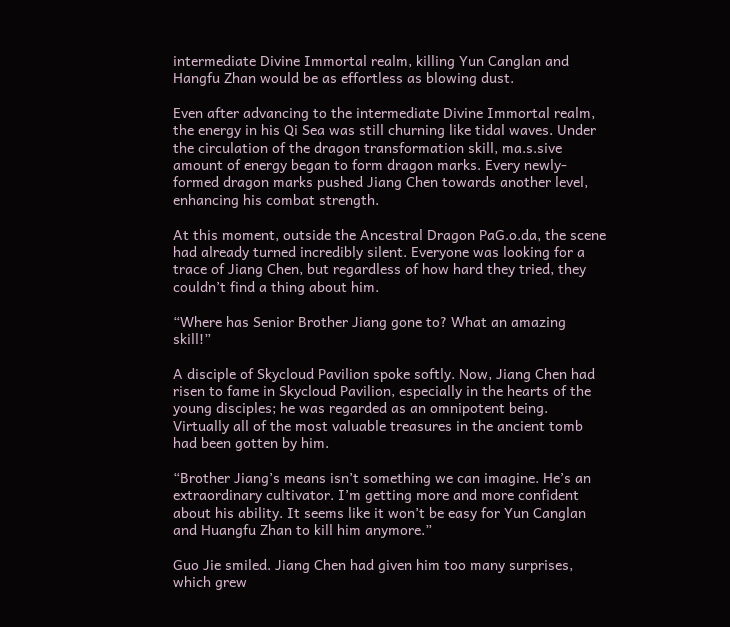intermediate Divine Immortal realm, killing Yun Canglan and Hangfu Zhan would be as effortless as blowing dust.

Even after advancing to the intermediate Divine Immortal realm, the energy in his Qi Sea was still churning like tidal waves. Under the circulation of the dragon transformation skill, ma.s.sive amount of energy began to form dragon marks. Every newly-formed dragon marks pushed Jiang Chen towards another level, enhancing his combat strength.

At this moment, outside the Ancestral Dragon PaG.o.da, the scene had already turned incredibly silent. Everyone was looking for a trace of Jiang Chen, but regardless of how hard they tried, they couldn’t find a thing about him.

“Where has Senior Brother Jiang gone to? What an amazing skill!”

A disciple of Skycloud Pavilion spoke softly. Now, Jiang Chen had risen to fame in Skycloud Pavilion, especially in the hearts of the young disciples; he was regarded as an omnipotent being. Virtually all of the most valuable treasures in the ancient tomb had been gotten by him.

“Brother Jiang’s means isn’t something we can imagine. He’s an extraordinary cultivator. I’m getting more and more confident about his ability. It seems like it won’t be easy for Yun Canglan and Huangfu Zhan to kill him anymore.”

Guo Jie smiled. Jiang Chen had given him too many surprises, which grew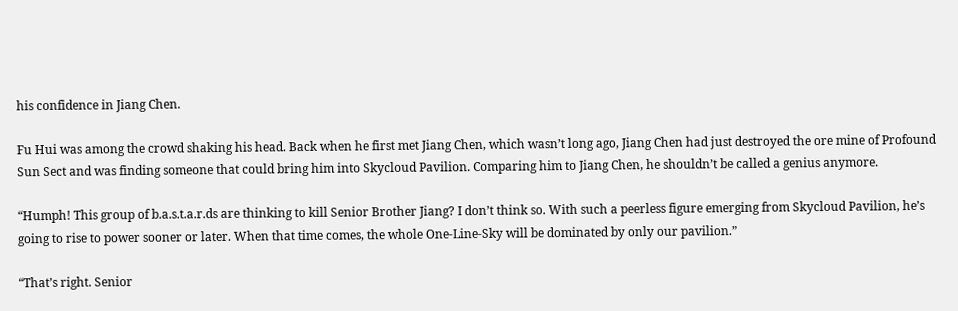his confidence in Jiang Chen.

Fu Hui was among the crowd shaking his head. Back when he first met Jiang Chen, which wasn’t long ago, Jiang Chen had just destroyed the ore mine of Profound Sun Sect and was finding someone that could bring him into Skycloud Pavilion. Comparing him to Jiang Chen, he shouldn’t be called a genius anymore.

“Humph! This group of b.a.s.t.a.r.ds are thinking to kill Senior Brother Jiang? I don’t think so. With such a peerless figure emerging from Skycloud Pavilion, he’s going to rise to power sooner or later. When that time comes, the whole One-Line-Sky will be dominated by only our pavilion.”

“That’s right. Senior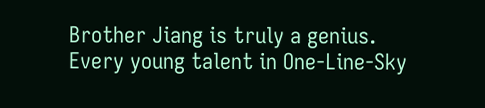Brother Jiang is truly a genius. Every young talent in One-Line-Sky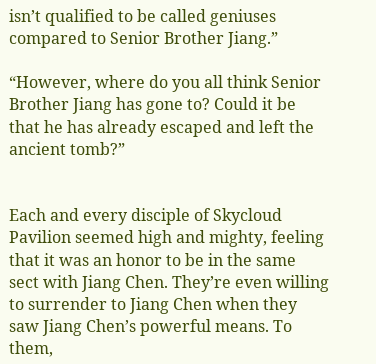isn’t qualified to be called geniuses compared to Senior Brother Jiang.”

“However, where do you all think Senior Brother Jiang has gone to? Could it be that he has already escaped and left the ancient tomb?”


Each and every disciple of Skycloud Pavilion seemed high and mighty, feeling that it was an honor to be in the same sect with Jiang Chen. They’re even willing to surrender to Jiang Chen when they saw Jiang Chen’s powerful means. To them,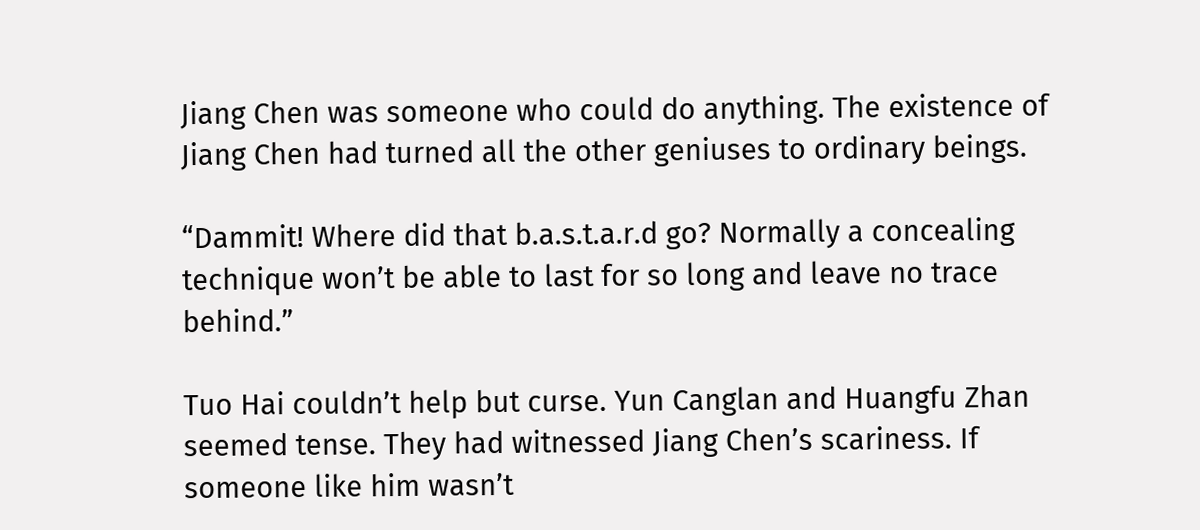Jiang Chen was someone who could do anything. The existence of Jiang Chen had turned all the other geniuses to ordinary beings.

“Dammit! Where did that b.a.s.t.a.r.d go? Normally a concealing technique won’t be able to last for so long and leave no trace behind.”

Tuo Hai couldn’t help but curse. Yun Canglan and Huangfu Zhan seemed tense. They had witnessed Jiang Chen’s scariness. If someone like him wasn’t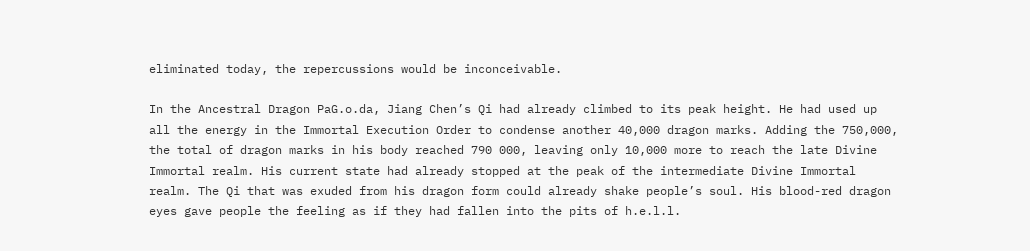eliminated today, the repercussions would be inconceivable.

In the Ancestral Dragon PaG.o.da, Jiang Chen’s Qi had already climbed to its peak height. He had used up all the energy in the Immortal Execution Order to condense another 40,000 dragon marks. Adding the 750,000, the total of dragon marks in his body reached 790 000, leaving only 10,000 more to reach the late Divine Immortal realm. His current state had already stopped at the peak of the intermediate Divine Immortal realm. The Qi that was exuded from his dragon form could already shake people’s soul. His blood-red dragon eyes gave people the feeling as if they had fallen into the pits of h.e.l.l.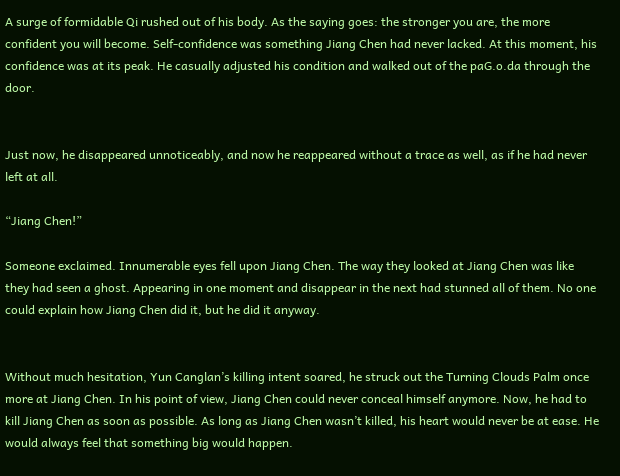A surge of formidable Qi rushed out of his body. As the saying goes: the stronger you are, the more confident you will become. Self-confidence was something Jiang Chen had never lacked. At this moment, his confidence was at its peak. He casually adjusted his condition and walked out of the paG.o.da through the door.


Just now, he disappeared unnoticeably, and now he reappeared without a trace as well, as if he had never left at all.

“Jiang Chen!”

Someone exclaimed. Innumerable eyes fell upon Jiang Chen. The way they looked at Jiang Chen was like they had seen a ghost. Appearing in one moment and disappear in the next had stunned all of them. No one could explain how Jiang Chen did it, but he did it anyway.


Without much hesitation, Yun Canglan’s killing intent soared, he struck out the Turning Clouds Palm once more at Jiang Chen. In his point of view, Jiang Chen could never conceal himself anymore. Now, he had to kill Jiang Chen as soon as possible. As long as Jiang Chen wasn’t killed, his heart would never be at ease. He would always feel that something big would happen.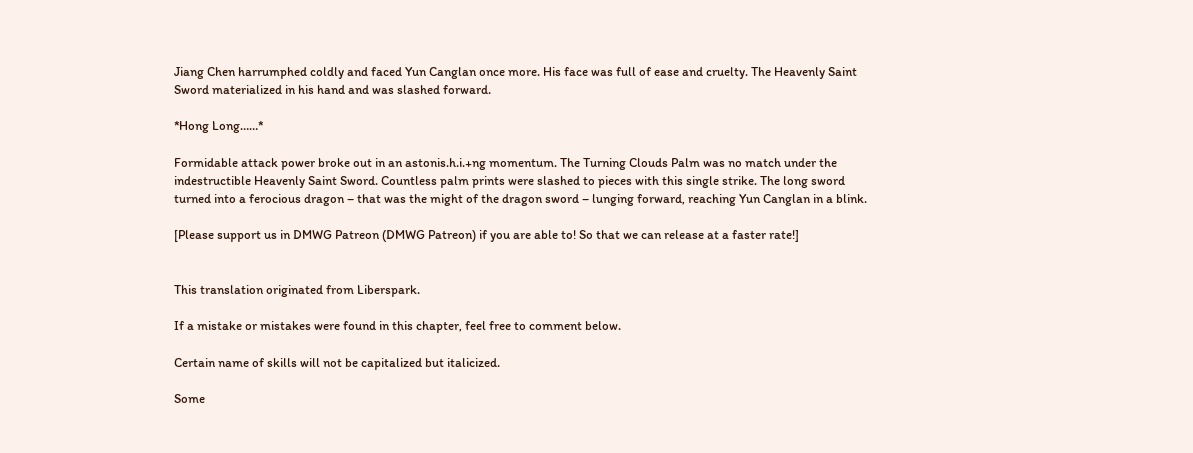Jiang Chen harrumphed coldly and faced Yun Canglan once more. His face was full of ease and cruelty. The Heavenly Saint Sword materialized in his hand and was slashed forward.

*Hong Long……*

Formidable attack power broke out in an astonis.h.i.+ng momentum. The Turning Clouds Palm was no match under the indestructible Heavenly Saint Sword. Countless palm prints were slashed to pieces with this single strike. The long sword turned into a ferocious dragon – that was the might of the dragon sword – lunging forward, reaching Yun Canglan in a blink.

[Please support us in DMWG Patreon (DMWG Patreon) if you are able to! So that we can release at a faster rate!]


This translation originated from Liberspark.

If a mistake or mistakes were found in this chapter, feel free to comment below.

Certain name of skills will not be capitalized but italicized.

Some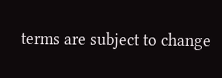terms are subject to change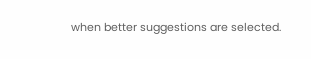when better suggestions are selected.